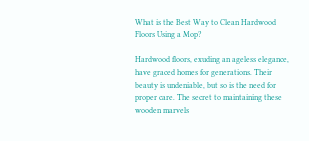What is the Best Way to Clean Hardwood Floors Using a Mop?

Hardwood floors, exuding an ageless elegance, have graced homes for generations. Their beauty is undeniable, but so is the need for proper care. The secret to maintaining these wooden marvels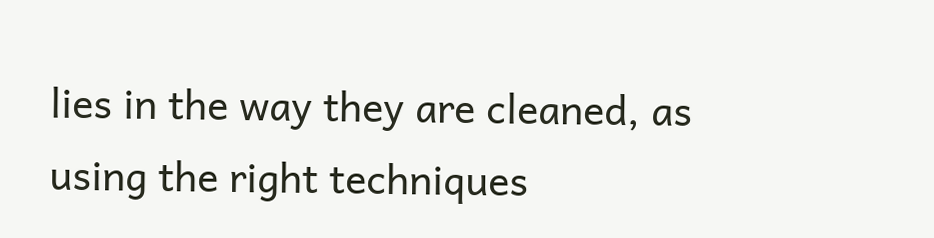lies in the way they are cleaned, as using the right techniques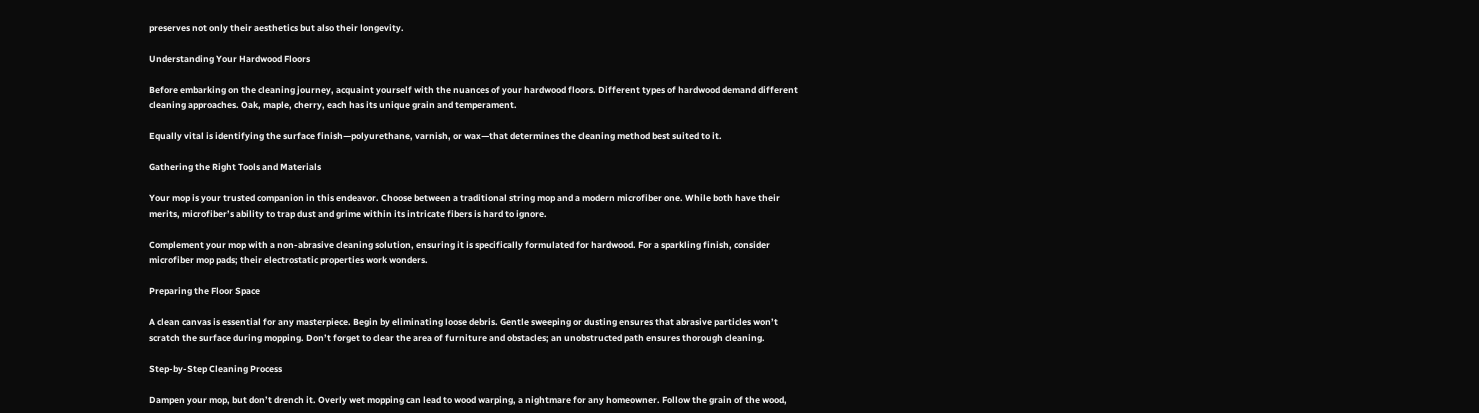preserves not only their aesthetics but also their longevity.

Understanding Your Hardwood Floors

Before embarking on the cleaning journey, acquaint yourself with the nuances of your hardwood floors. Different types of hardwood demand different cleaning approaches. Oak, maple, cherry, each has its unique grain and temperament.

Equally vital is identifying the surface finish—polyurethane, varnish, or wax—that determines the cleaning method best suited to it.

Gathering the Right Tools and Materials

Your mop is your trusted companion in this endeavor. Choose between a traditional string mop and a modern microfiber one. While both have their merits, microfiber’s ability to trap dust and grime within its intricate fibers is hard to ignore.

Complement your mop with a non-abrasive cleaning solution, ensuring it is specifically formulated for hardwood. For a sparkling finish, consider microfiber mop pads; their electrostatic properties work wonders.

Preparing the Floor Space

A clean canvas is essential for any masterpiece. Begin by eliminating loose debris. Gentle sweeping or dusting ensures that abrasive particles won’t scratch the surface during mopping. Don’t forget to clear the area of furniture and obstacles; an unobstructed path ensures thorough cleaning.

Step-by-Step Cleaning Process

Dampen your mop, but don’t drench it. Overly wet mopping can lead to wood warping, a nightmare for any homeowner. Follow the grain of the wood,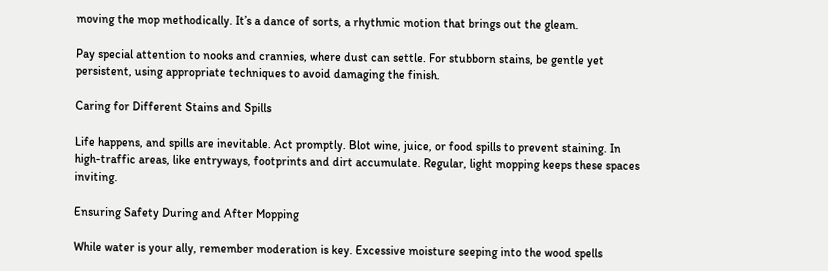moving the mop methodically. It’s a dance of sorts, a rhythmic motion that brings out the gleam.

Pay special attention to nooks and crannies, where dust can settle. For stubborn stains, be gentle yet persistent, using appropriate techniques to avoid damaging the finish.

Caring for Different Stains and Spills

Life happens, and spills are inevitable. Act promptly. Blot wine, juice, or food spills to prevent staining. In high-traffic areas, like entryways, footprints and dirt accumulate. Regular, light mopping keeps these spaces inviting.

Ensuring Safety During and After Mopping

While water is your ally, remember moderation is key. Excessive moisture seeping into the wood spells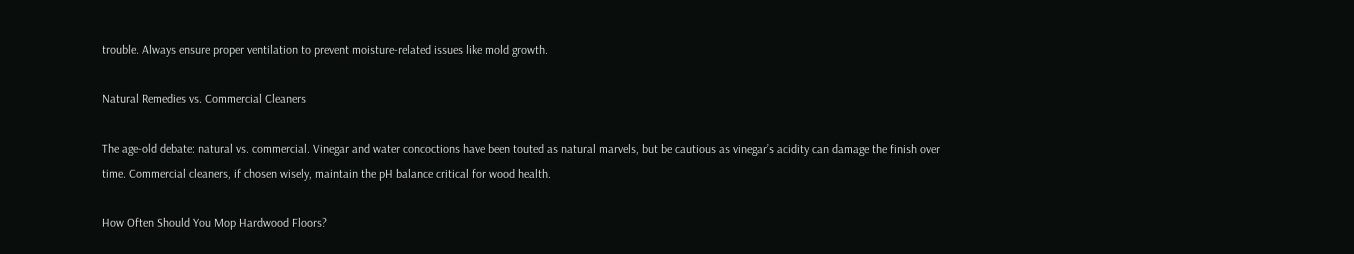trouble. Always ensure proper ventilation to prevent moisture-related issues like mold growth.

Natural Remedies vs. Commercial Cleaners

The age-old debate: natural vs. commercial. Vinegar and water concoctions have been touted as natural marvels, but be cautious as vinegar’s acidity can damage the finish over time. Commercial cleaners, if chosen wisely, maintain the pH balance critical for wood health.

How Often Should You Mop Hardwood Floors?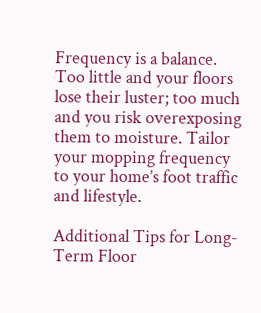Frequency is a balance. Too little and your floors lose their luster; too much and you risk overexposing them to moisture. Tailor your mopping frequency to your home’s foot traffic and lifestyle.

Additional Tips for Long-Term Floor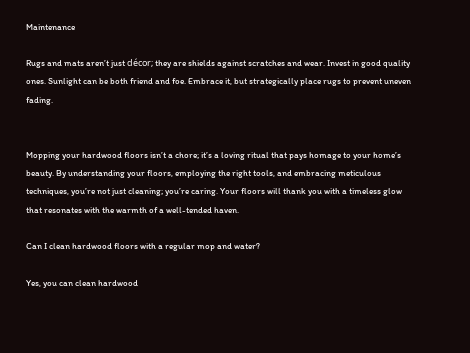Maintenance

Rugs and mats aren’t just décor; they are shields against scratches and wear. Invest in good quality ones. Sunlight can be both friend and foe. Embrace it, but strategically place rugs to prevent uneven fading.


Mopping your hardwood floors isn’t a chore; it’s a loving ritual that pays homage to your home’s beauty. By understanding your floors, employing the right tools, and embracing meticulous techniques, you’re not just cleaning; you’re caring. Your floors will thank you with a timeless glow that resonates with the warmth of a well-tended haven.

Can I clean hardwood floors with a regular mop and water?

Yes, you can clean hardwood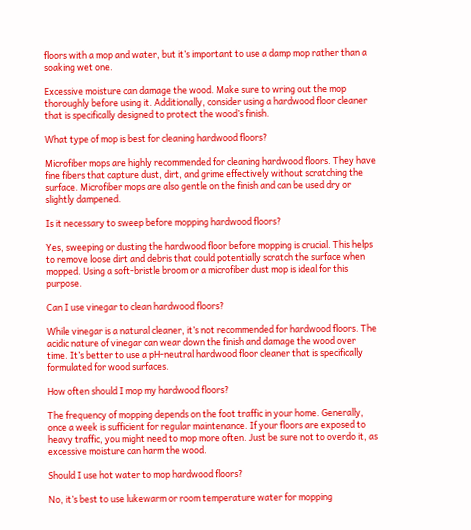floors with a mop and water, but it’s important to use a damp mop rather than a soaking wet one.

Excessive moisture can damage the wood. Make sure to wring out the mop thoroughly before using it. Additionally, consider using a hardwood floor cleaner that is specifically designed to protect the wood’s finish.

What type of mop is best for cleaning hardwood floors?

Microfiber mops are highly recommended for cleaning hardwood floors. They have fine fibers that capture dust, dirt, and grime effectively without scratching the surface. Microfiber mops are also gentle on the finish and can be used dry or slightly dampened.

Is it necessary to sweep before mopping hardwood floors?

Yes, sweeping or dusting the hardwood floor before mopping is crucial. This helps to remove loose dirt and debris that could potentially scratch the surface when mopped. Using a soft-bristle broom or a microfiber dust mop is ideal for this purpose.

Can I use vinegar to clean hardwood floors?

While vinegar is a natural cleaner, it’s not recommended for hardwood floors. The acidic nature of vinegar can wear down the finish and damage the wood over time. It’s better to use a pH-neutral hardwood floor cleaner that is specifically formulated for wood surfaces.

How often should I mop my hardwood floors?

The frequency of mopping depends on the foot traffic in your home. Generally, once a week is sufficient for regular maintenance. If your floors are exposed to heavy traffic, you might need to mop more often. Just be sure not to overdo it, as excessive moisture can harm the wood.

Should I use hot water to mop hardwood floors?

No, it’s best to use lukewarm or room temperature water for mopping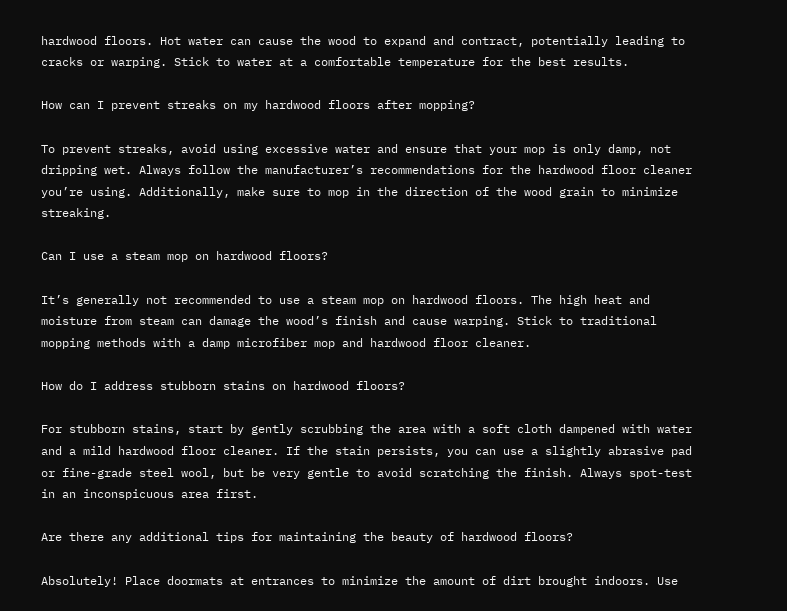hardwood floors. Hot water can cause the wood to expand and contract, potentially leading to cracks or warping. Stick to water at a comfortable temperature for the best results.

How can I prevent streaks on my hardwood floors after mopping?

To prevent streaks, avoid using excessive water and ensure that your mop is only damp, not dripping wet. Always follow the manufacturer’s recommendations for the hardwood floor cleaner you’re using. Additionally, make sure to mop in the direction of the wood grain to minimize streaking.

Can I use a steam mop on hardwood floors?

It’s generally not recommended to use a steam mop on hardwood floors. The high heat and moisture from steam can damage the wood’s finish and cause warping. Stick to traditional mopping methods with a damp microfiber mop and hardwood floor cleaner.

How do I address stubborn stains on hardwood floors?

For stubborn stains, start by gently scrubbing the area with a soft cloth dampened with water and a mild hardwood floor cleaner. If the stain persists, you can use a slightly abrasive pad or fine-grade steel wool, but be very gentle to avoid scratching the finish. Always spot-test in an inconspicuous area first.

Are there any additional tips for maintaining the beauty of hardwood floors?

Absolutely! Place doormats at entrances to minimize the amount of dirt brought indoors. Use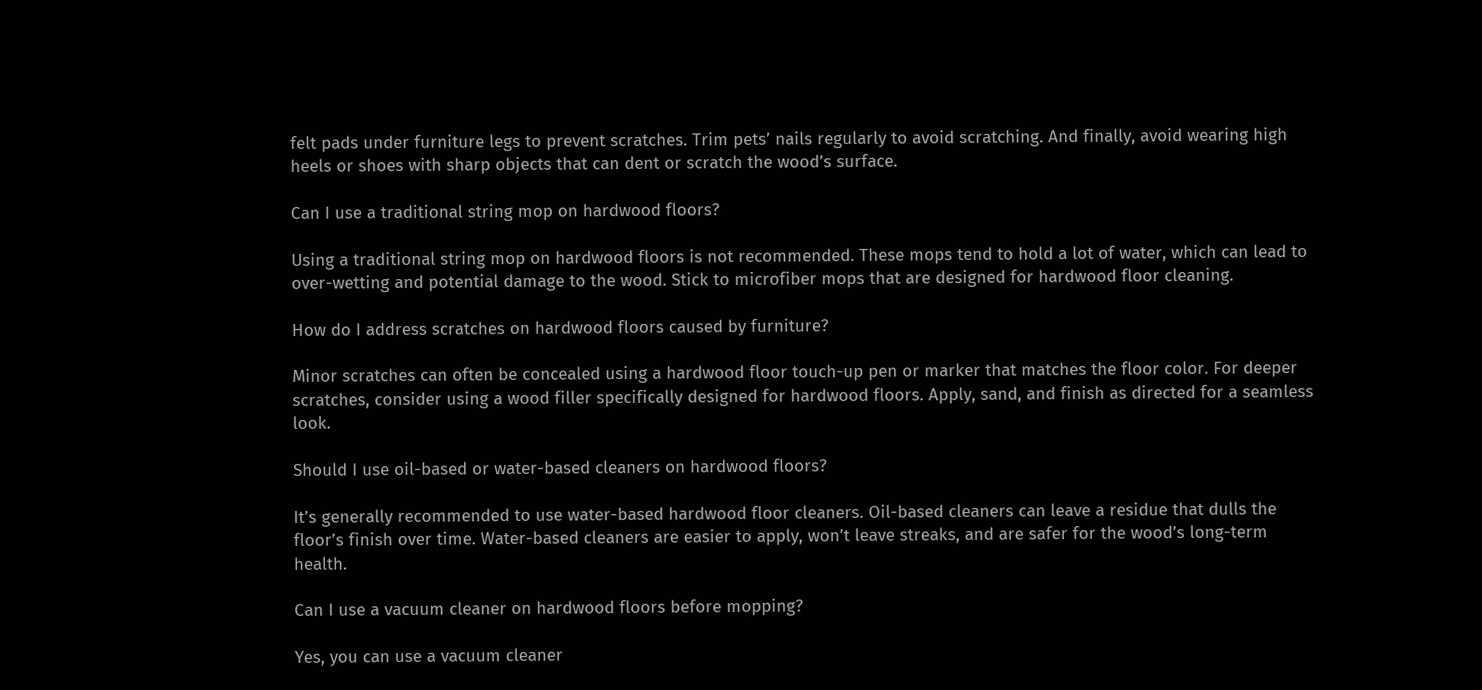felt pads under furniture legs to prevent scratches. Trim pets’ nails regularly to avoid scratching. And finally, avoid wearing high heels or shoes with sharp objects that can dent or scratch the wood’s surface.

Can I use a traditional string mop on hardwood floors?

Using a traditional string mop on hardwood floors is not recommended. These mops tend to hold a lot of water, which can lead to over-wetting and potential damage to the wood. Stick to microfiber mops that are designed for hardwood floor cleaning.

How do I address scratches on hardwood floors caused by furniture?

Minor scratches can often be concealed using a hardwood floor touch-up pen or marker that matches the floor color. For deeper scratches, consider using a wood filler specifically designed for hardwood floors. Apply, sand, and finish as directed for a seamless look.

Should I use oil-based or water-based cleaners on hardwood floors?

It’s generally recommended to use water-based hardwood floor cleaners. Oil-based cleaners can leave a residue that dulls the floor’s finish over time. Water-based cleaners are easier to apply, won’t leave streaks, and are safer for the wood’s long-term health.

Can I use a vacuum cleaner on hardwood floors before mopping?

Yes, you can use a vacuum cleaner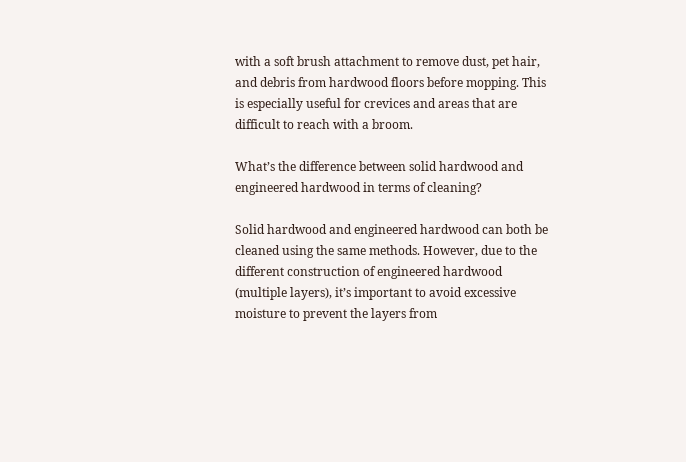with a soft brush attachment to remove dust, pet hair, and debris from hardwood floors before mopping. This is especially useful for crevices and areas that are difficult to reach with a broom.

What’s the difference between solid hardwood and engineered hardwood in terms of cleaning?

Solid hardwood and engineered hardwood can both be cleaned using the same methods. However, due to the different construction of engineered hardwood (multiple layers), it’s important to avoid excessive moisture to prevent the layers from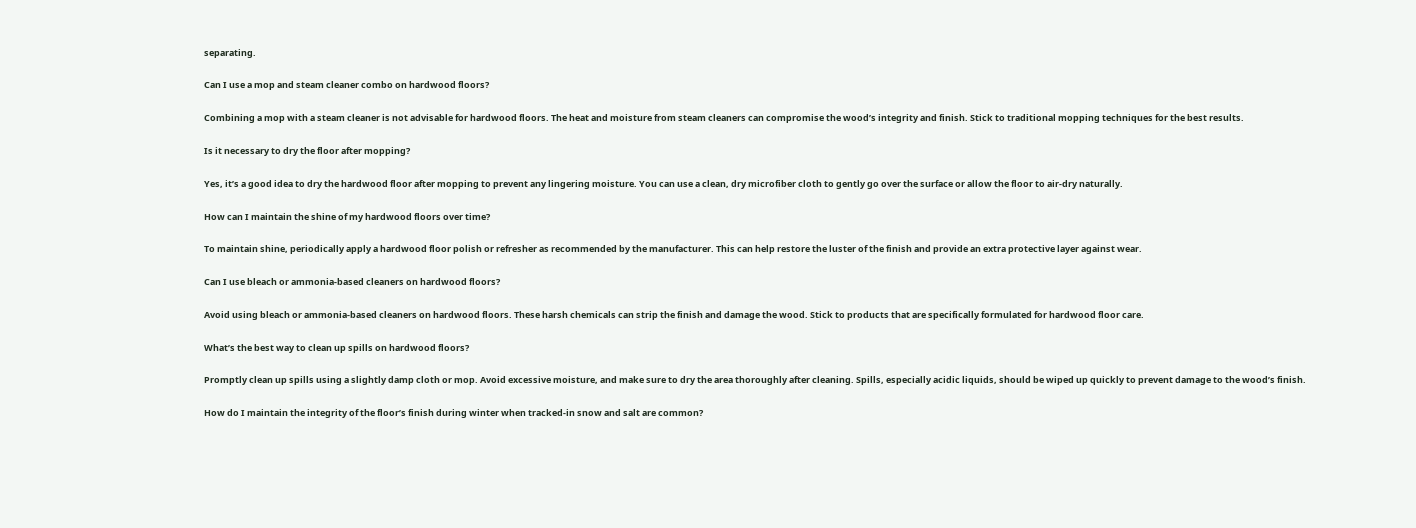separating.

Can I use a mop and steam cleaner combo on hardwood floors?

Combining a mop with a steam cleaner is not advisable for hardwood floors. The heat and moisture from steam cleaners can compromise the wood’s integrity and finish. Stick to traditional mopping techniques for the best results.

Is it necessary to dry the floor after mopping?

Yes, it’s a good idea to dry the hardwood floor after mopping to prevent any lingering moisture. You can use a clean, dry microfiber cloth to gently go over the surface or allow the floor to air-dry naturally.

How can I maintain the shine of my hardwood floors over time?

To maintain shine, periodically apply a hardwood floor polish or refresher as recommended by the manufacturer. This can help restore the luster of the finish and provide an extra protective layer against wear.

Can I use bleach or ammonia-based cleaners on hardwood floors?

Avoid using bleach or ammonia-based cleaners on hardwood floors. These harsh chemicals can strip the finish and damage the wood. Stick to products that are specifically formulated for hardwood floor care.

What’s the best way to clean up spills on hardwood floors?

Promptly clean up spills using a slightly damp cloth or mop. Avoid excessive moisture, and make sure to dry the area thoroughly after cleaning. Spills, especially acidic liquids, should be wiped up quickly to prevent damage to the wood’s finish.

How do I maintain the integrity of the floor’s finish during winter when tracked-in snow and salt are common?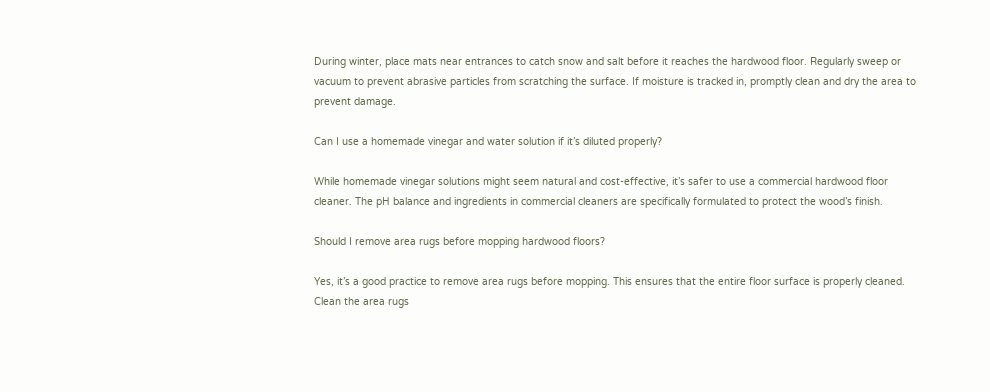During winter, place mats near entrances to catch snow and salt before it reaches the hardwood floor. Regularly sweep or vacuum to prevent abrasive particles from scratching the surface. If moisture is tracked in, promptly clean and dry the area to prevent damage.

Can I use a homemade vinegar and water solution if it’s diluted properly?

While homemade vinegar solutions might seem natural and cost-effective, it’s safer to use a commercial hardwood floor cleaner. The pH balance and ingredients in commercial cleaners are specifically formulated to protect the wood’s finish.

Should I remove area rugs before mopping hardwood floors?

Yes, it’s a good practice to remove area rugs before mopping. This ensures that the entire floor surface is properly cleaned. Clean the area rugs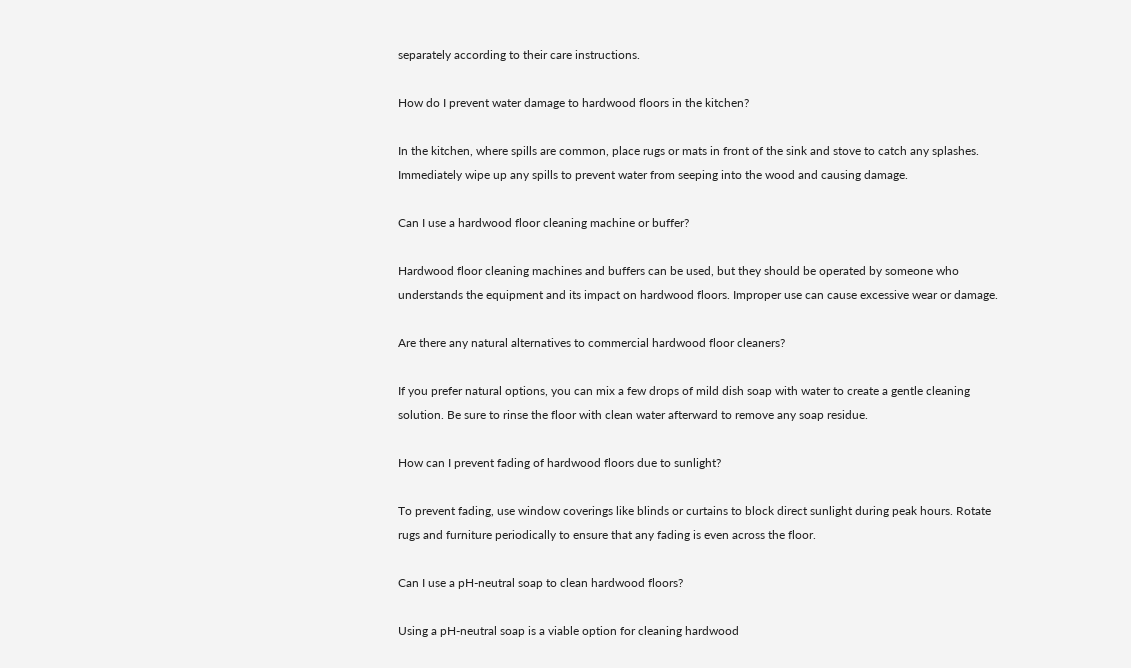separately according to their care instructions.

How do I prevent water damage to hardwood floors in the kitchen?

In the kitchen, where spills are common, place rugs or mats in front of the sink and stove to catch any splashes. Immediately wipe up any spills to prevent water from seeping into the wood and causing damage.

Can I use a hardwood floor cleaning machine or buffer?

Hardwood floor cleaning machines and buffers can be used, but they should be operated by someone who understands the equipment and its impact on hardwood floors. Improper use can cause excessive wear or damage.

Are there any natural alternatives to commercial hardwood floor cleaners?

If you prefer natural options, you can mix a few drops of mild dish soap with water to create a gentle cleaning solution. Be sure to rinse the floor with clean water afterward to remove any soap residue.

How can I prevent fading of hardwood floors due to sunlight?

To prevent fading, use window coverings like blinds or curtains to block direct sunlight during peak hours. Rotate rugs and furniture periodically to ensure that any fading is even across the floor.

Can I use a pH-neutral soap to clean hardwood floors?

Using a pH-neutral soap is a viable option for cleaning hardwood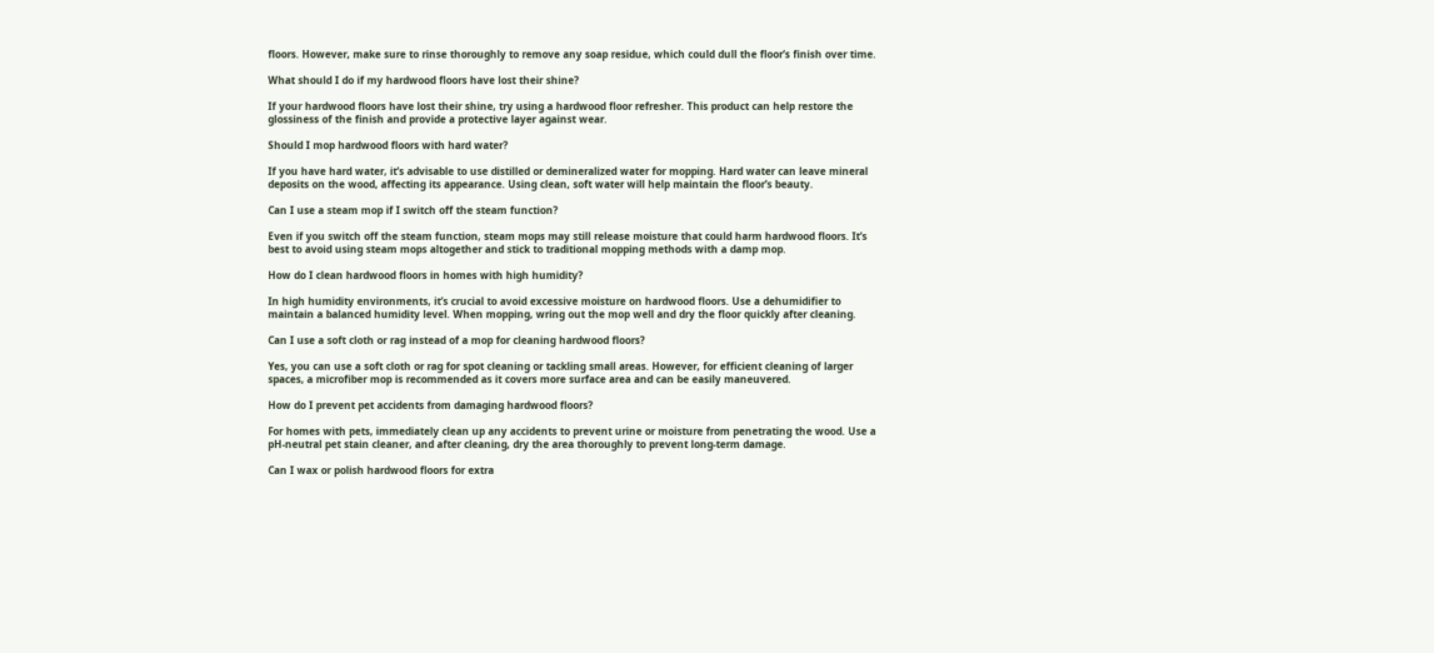floors. However, make sure to rinse thoroughly to remove any soap residue, which could dull the floor’s finish over time.

What should I do if my hardwood floors have lost their shine?

If your hardwood floors have lost their shine, try using a hardwood floor refresher. This product can help restore the glossiness of the finish and provide a protective layer against wear.

Should I mop hardwood floors with hard water?

If you have hard water, it’s advisable to use distilled or demineralized water for mopping. Hard water can leave mineral deposits on the wood, affecting its appearance. Using clean, soft water will help maintain the floor’s beauty.

Can I use a steam mop if I switch off the steam function?

Even if you switch off the steam function, steam mops may still release moisture that could harm hardwood floors. It’s best to avoid using steam mops altogether and stick to traditional mopping methods with a damp mop.

How do I clean hardwood floors in homes with high humidity?

In high humidity environments, it’s crucial to avoid excessive moisture on hardwood floors. Use a dehumidifier to maintain a balanced humidity level. When mopping, wring out the mop well and dry the floor quickly after cleaning.

Can I use a soft cloth or rag instead of a mop for cleaning hardwood floors?

Yes, you can use a soft cloth or rag for spot cleaning or tackling small areas. However, for efficient cleaning of larger spaces, a microfiber mop is recommended as it covers more surface area and can be easily maneuvered.

How do I prevent pet accidents from damaging hardwood floors?

For homes with pets, immediately clean up any accidents to prevent urine or moisture from penetrating the wood. Use a pH-neutral pet stain cleaner, and after cleaning, dry the area thoroughly to prevent long-term damage.

Can I wax or polish hardwood floors for extra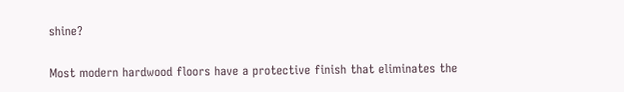shine?

Most modern hardwood floors have a protective finish that eliminates the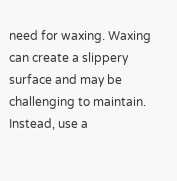need for waxing. Waxing can create a slippery surface and may be challenging to maintain. Instead, use a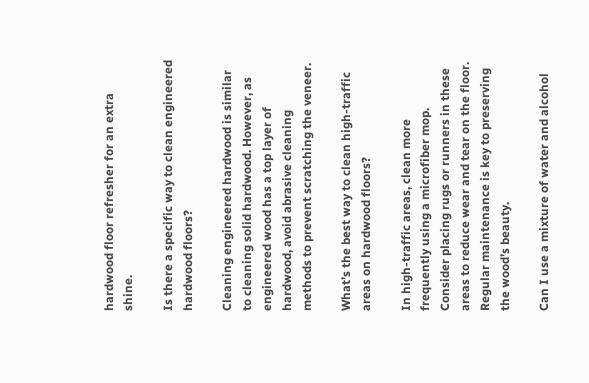hardwood floor refresher for an extra shine.

Is there a specific way to clean engineered hardwood floors?

Cleaning engineered hardwood is similar to cleaning solid hardwood. However, as engineered wood has a top layer of hardwood, avoid abrasive cleaning methods to prevent scratching the veneer.

What’s the best way to clean high-traffic areas on hardwood floors?

In high-traffic areas, clean more frequently using a microfiber mop. Consider placing rugs or runners in these areas to reduce wear and tear on the floor. Regular maintenance is key to preserving the wood’s beauty.

Can I use a mixture of water and alcohol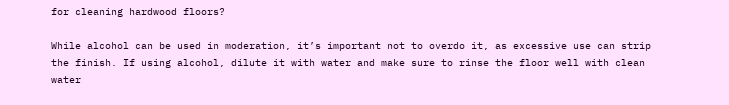for cleaning hardwood floors?

While alcohol can be used in moderation, it’s important not to overdo it, as excessive use can strip the finish. If using alcohol, dilute it with water and make sure to rinse the floor well with clean water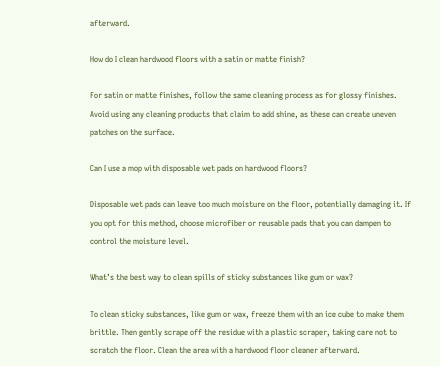afterward.

How do I clean hardwood floors with a satin or matte finish?

For satin or matte finishes, follow the same cleaning process as for glossy finishes. Avoid using any cleaning products that claim to add shine, as these can create uneven patches on the surface.

Can I use a mop with disposable wet pads on hardwood floors?

Disposable wet pads can leave too much moisture on the floor, potentially damaging it. If you opt for this method, choose microfiber or reusable pads that you can dampen to control the moisture level.

What’s the best way to clean spills of sticky substances like gum or wax?

To clean sticky substances, like gum or wax, freeze them with an ice cube to make them brittle. Then gently scrape off the residue with a plastic scraper, taking care not to scratch the floor. Clean the area with a hardwood floor cleaner afterward.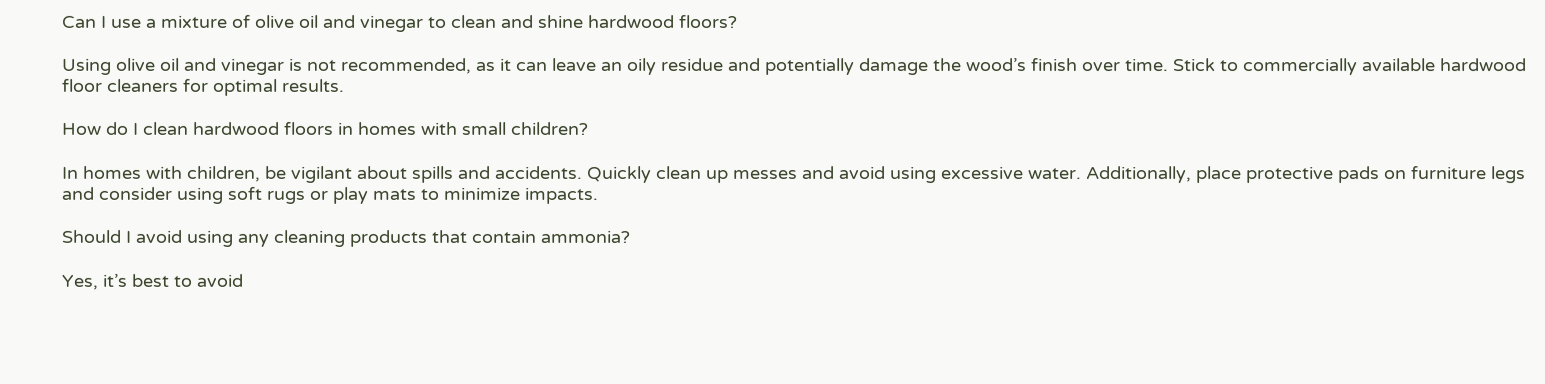Can I use a mixture of olive oil and vinegar to clean and shine hardwood floors?

Using olive oil and vinegar is not recommended, as it can leave an oily residue and potentially damage the wood’s finish over time. Stick to commercially available hardwood floor cleaners for optimal results.

How do I clean hardwood floors in homes with small children?

In homes with children, be vigilant about spills and accidents. Quickly clean up messes and avoid using excessive water. Additionally, place protective pads on furniture legs and consider using soft rugs or play mats to minimize impacts.

Should I avoid using any cleaning products that contain ammonia?

Yes, it’s best to avoid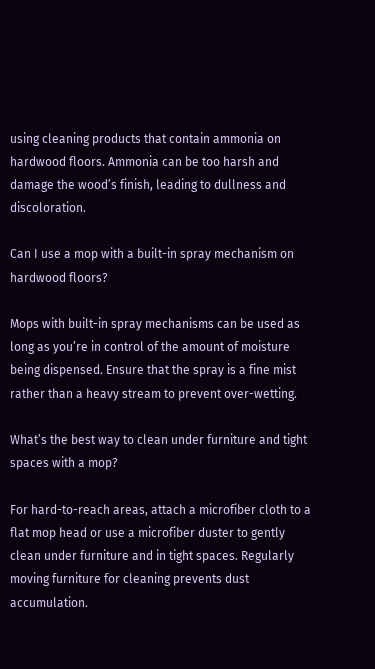using cleaning products that contain ammonia on hardwood floors. Ammonia can be too harsh and damage the wood’s finish, leading to dullness and discoloration.

Can I use a mop with a built-in spray mechanism on hardwood floors?

Mops with built-in spray mechanisms can be used as long as you’re in control of the amount of moisture being dispensed. Ensure that the spray is a fine mist rather than a heavy stream to prevent over-wetting.

What’s the best way to clean under furniture and tight spaces with a mop?

For hard-to-reach areas, attach a microfiber cloth to a flat mop head or use a microfiber duster to gently clean under furniture and in tight spaces. Regularly moving furniture for cleaning prevents dust accumulation.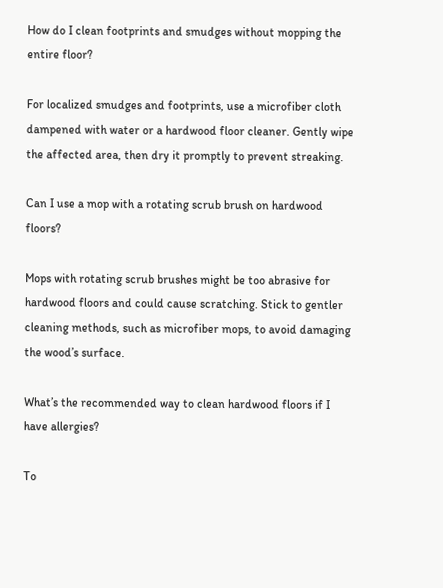How do I clean footprints and smudges without mopping the entire floor?

For localized smudges and footprints, use a microfiber cloth dampened with water or a hardwood floor cleaner. Gently wipe the affected area, then dry it promptly to prevent streaking.

Can I use a mop with a rotating scrub brush on hardwood floors?

Mops with rotating scrub brushes might be too abrasive for hardwood floors and could cause scratching. Stick to gentler cleaning methods, such as microfiber mops, to avoid damaging the wood’s surface.

What’s the recommended way to clean hardwood floors if I have allergies?

To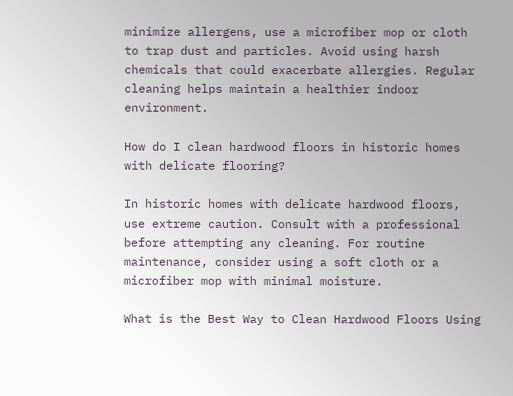minimize allergens, use a microfiber mop or cloth to trap dust and particles. Avoid using harsh chemicals that could exacerbate allergies. Regular cleaning helps maintain a healthier indoor environment.

How do I clean hardwood floors in historic homes with delicate flooring?

In historic homes with delicate hardwood floors, use extreme caution. Consult with a professional before attempting any cleaning. For routine maintenance, consider using a soft cloth or a microfiber mop with minimal moisture.

What is the Best Way to Clean Hardwood Floors Using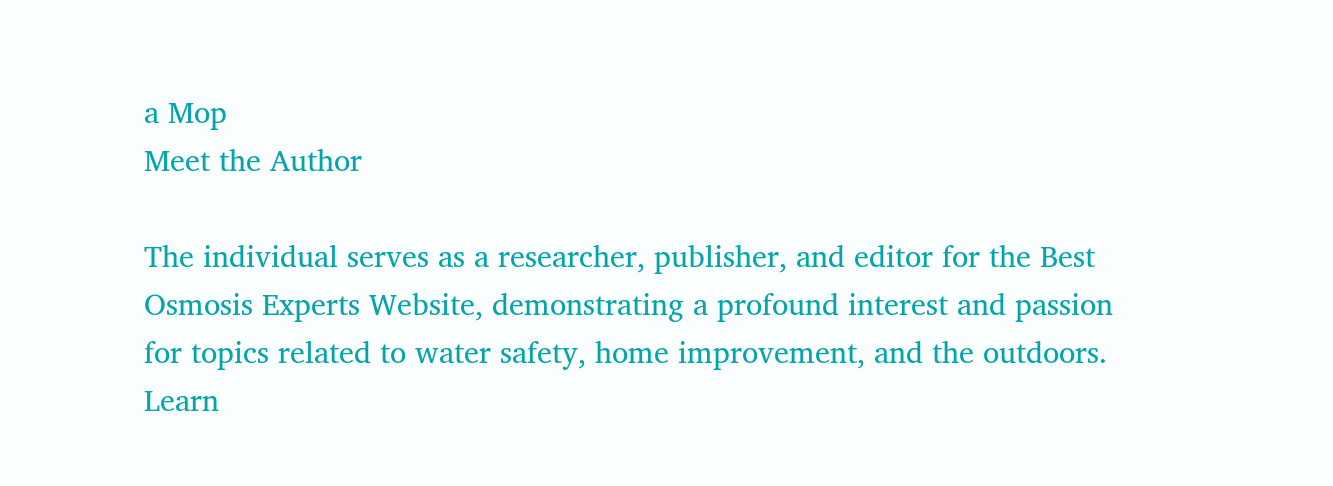a Mop
Meet the Author

The individual serves as a researcher, publisher, and editor for the Best Osmosis Experts Website, demonstrating a profound interest and passion for topics related to water safety, home improvement, and the outdoors. Learn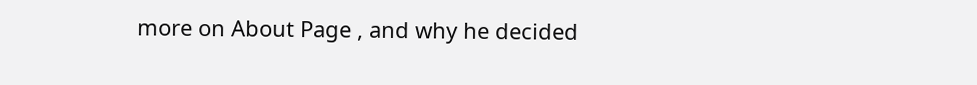more on About Page , and why he decided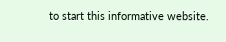to start this informative website.